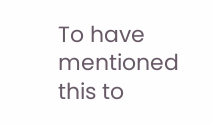To have mentioned this to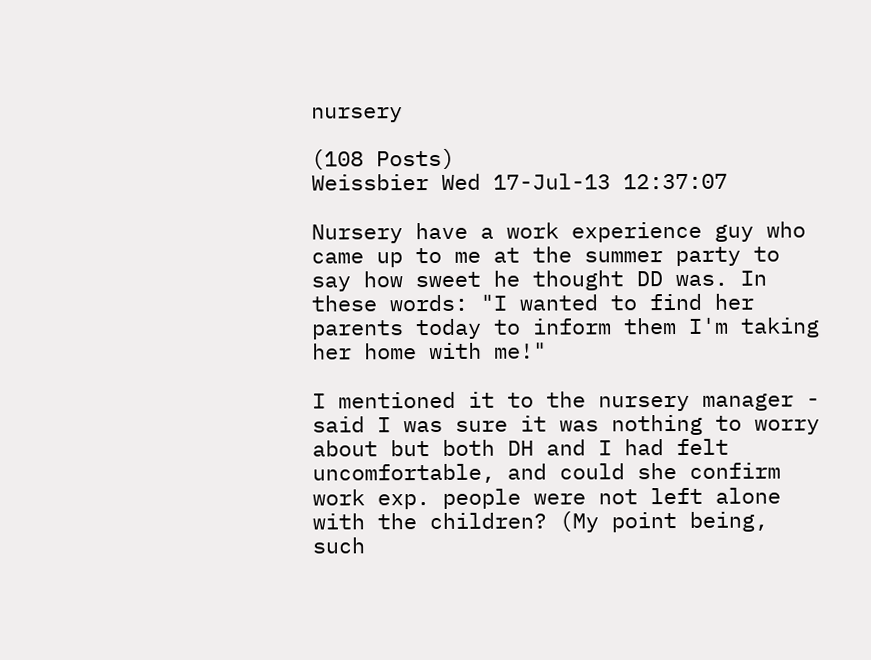nursery

(108 Posts)
Weissbier Wed 17-Jul-13 12:37:07

Nursery have a work experience guy who came up to me at the summer party to say how sweet he thought DD was. In these words: "I wanted to find her parents today to inform them I'm taking her home with me!"

I mentioned it to the nursery manager - said I was sure it was nothing to worry about but both DH and I had felt uncomfortable, and could she confirm work exp. people were not left alone with the children? (My point being, such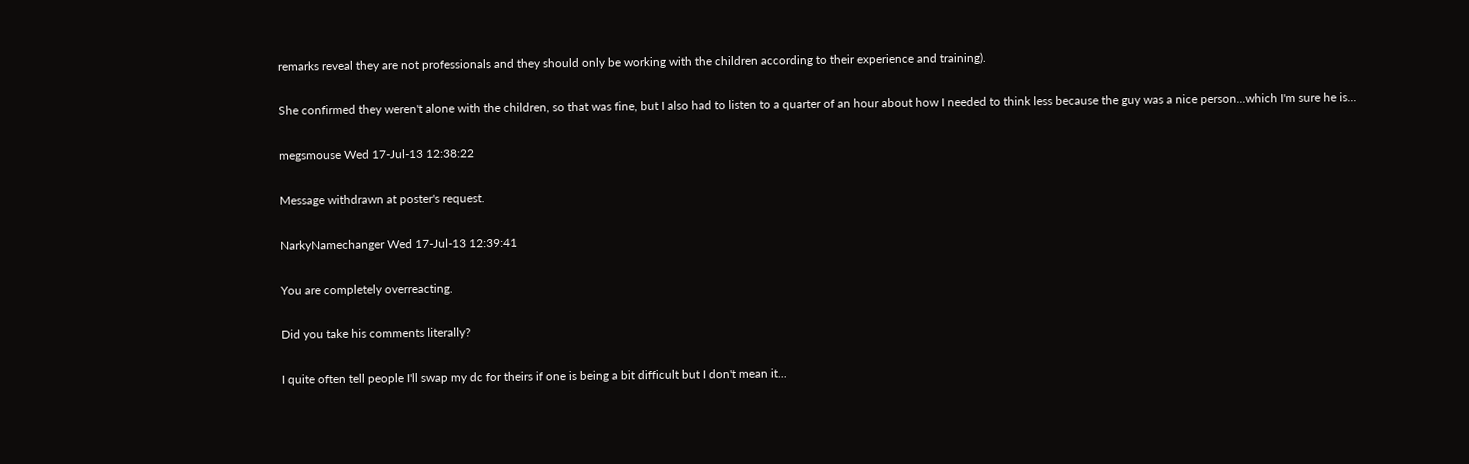remarks reveal they are not professionals and they should only be working with the children according to their experience and training).

She confirmed they weren't alone with the children, so that was fine, but I also had to listen to a quarter of an hour about how I needed to think less because the guy was a nice person...which I'm sure he is...

megsmouse Wed 17-Jul-13 12:38:22

Message withdrawn at poster's request.

NarkyNamechanger Wed 17-Jul-13 12:39:41

You are completely overreacting.

Did you take his comments literally?

I quite often tell people I'll swap my dc for theirs if one is being a bit difficult but I don't mean it...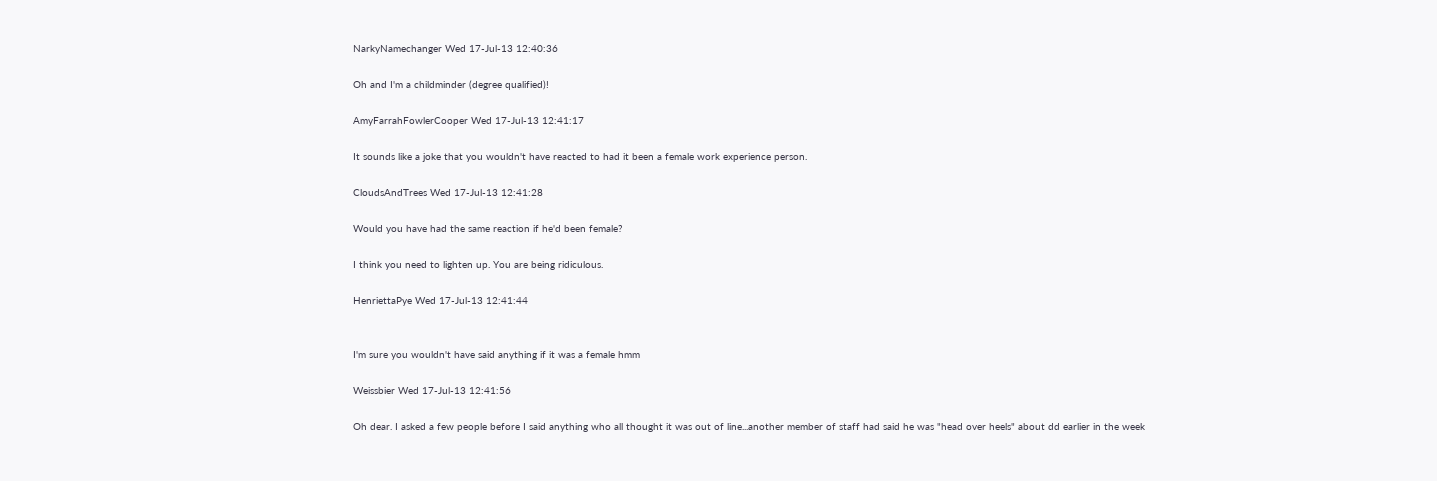NarkyNamechanger Wed 17-Jul-13 12:40:36

Oh and I'm a childminder (degree qualified)!

AmyFarrahFowlerCooper Wed 17-Jul-13 12:41:17

It sounds like a joke that you wouldn't have reacted to had it been a female work experience person.

CloudsAndTrees Wed 17-Jul-13 12:41:28

Would you have had the same reaction if he'd been female?

I think you need to lighten up. You are being ridiculous.

HenriettaPye Wed 17-Jul-13 12:41:44


I'm sure you wouldn't have said anything if it was a female hmm

Weissbier Wed 17-Jul-13 12:41:56

Oh dear. I asked a few people before I said anything who all thought it was out of line...another member of staff had said he was "head over heels" about dd earlier in the week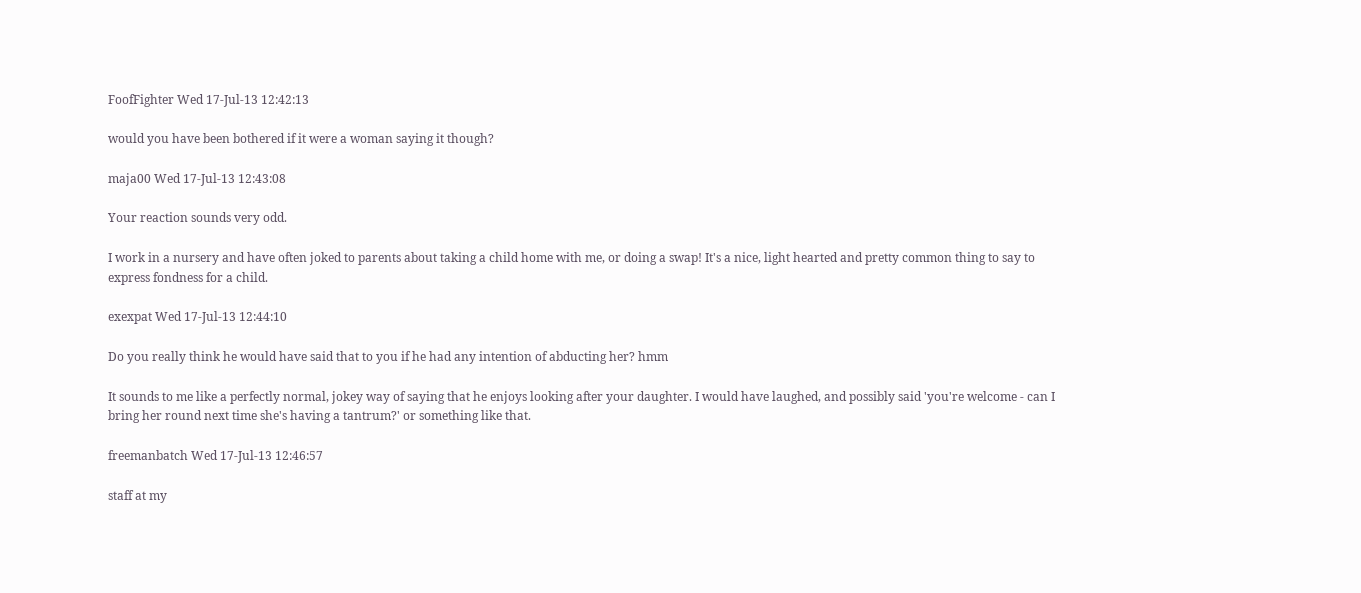FoofFighter Wed 17-Jul-13 12:42:13

would you have been bothered if it were a woman saying it though?

maja00 Wed 17-Jul-13 12:43:08

Your reaction sounds very odd.

I work in a nursery and have often joked to parents about taking a child home with me, or doing a swap! It's a nice, light hearted and pretty common thing to say to express fondness for a child.

exexpat Wed 17-Jul-13 12:44:10

Do you really think he would have said that to you if he had any intention of abducting her? hmm

It sounds to me like a perfectly normal, jokey way of saying that he enjoys looking after your daughter. I would have laughed, and possibly said 'you're welcome - can I bring her round next time she's having a tantrum?' or something like that.

freemanbatch Wed 17-Jul-13 12:46:57

staff at my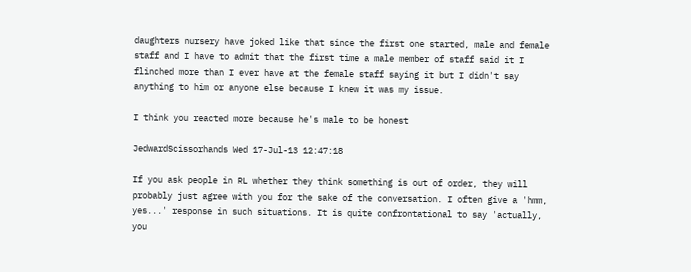daughters nursery have joked like that since the first one started, male and female staff and I have to admit that the first time a male member of staff said it I flinched more than I ever have at the female staff saying it but I didn't say anything to him or anyone else because I knew it was my issue.

I think you reacted more because he's male to be honest

JedwardScissorhands Wed 17-Jul-13 12:47:18

If you ask people in RL whether they think something is out of order, they will probably just agree with you for the sake of the conversation. I often give a 'hmm, yes...' response in such situations. It is quite confrontational to say 'actually, you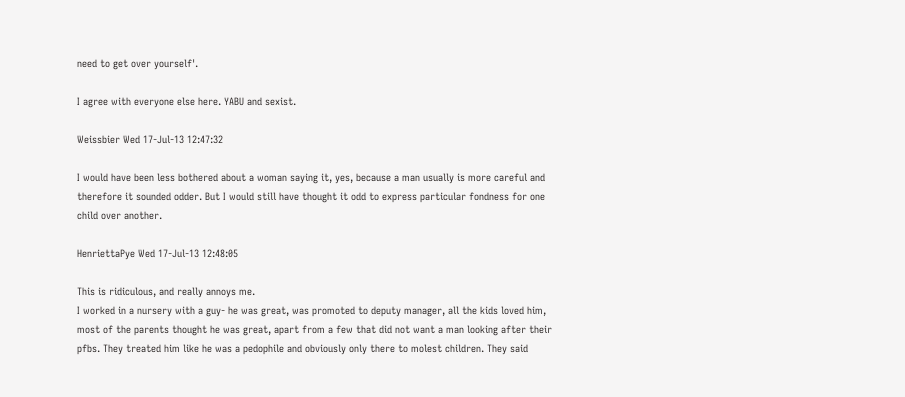need to get over yourself'.

I agree with everyone else here. YABU and sexist.

Weissbier Wed 17-Jul-13 12:47:32

I would have been less bothered about a woman saying it, yes, because a man usually is more careful and therefore it sounded odder. But I would still have thought it odd to express particular fondness for one child over another.

HenriettaPye Wed 17-Jul-13 12:48:05

This is ridiculous, and really annoys me.
I worked in a nursery with a guy- he was great, was promoted to deputy manager, all the kids loved him, most of the parents thought he was great, apart from a few that did not want a man looking after their pfbs. They treated him like he was a pedophile and obviously only there to molest children. They said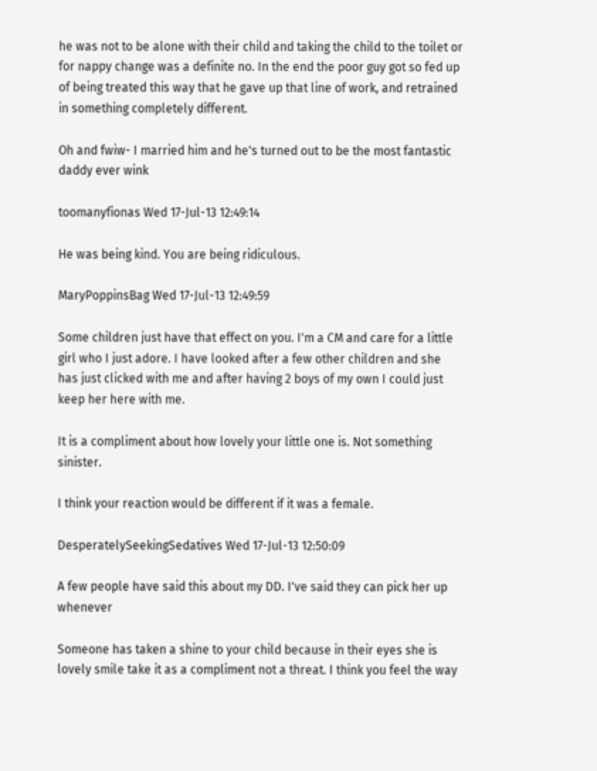he was not to be alone with their child and taking the child to the toilet or for nappy change was a definite no. In the end the poor guy got so fed up of being treated this way that he gave up that line of work, and retrained in something completely different.

Oh and fwiw- I married him and he's turned out to be the most fantastic daddy ever wink

toomanyfionas Wed 17-Jul-13 12:49:14

He was being kind. You are being ridiculous.

MaryPoppinsBag Wed 17-Jul-13 12:49:59

Some children just have that effect on you. I'm a CM and care for a little girl who I just adore. I have looked after a few other children and she has just clicked with me and after having 2 boys of my own I could just keep her here with me.

It is a compliment about how lovely your little one is. Not something sinister.

I think your reaction would be different if it was a female.

DesperatelySeekingSedatives Wed 17-Jul-13 12:50:09

A few people have said this about my DD. I've said they can pick her up whenever

Someone has taken a shine to your child because in their eyes she is lovely smile take it as a compliment not a threat. I think you feel the way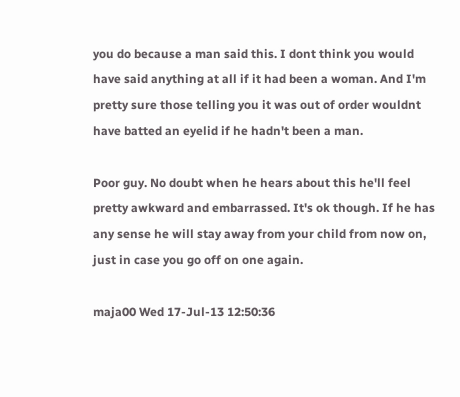you do because a man said this. I dont think you would have said anything at all if it had been a woman. And I'm pretty sure those telling you it was out of order wouldnt have batted an eyelid if he hadn't been a man.

Poor guy. No doubt when he hears about this he'll feel pretty awkward and embarrassed. It's ok though. If he has any sense he will stay away from your child from now on, just in case you go off on one again.

maja00 Wed 17-Jul-13 12:50:36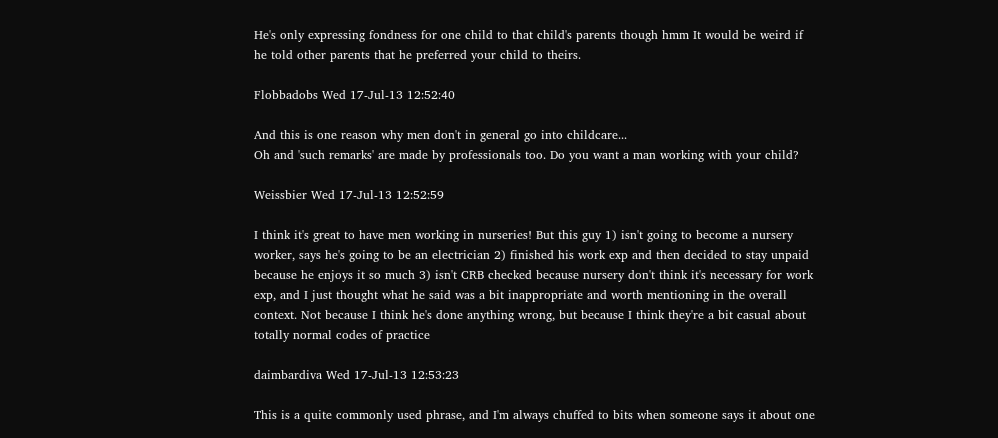He's only expressing fondness for one child to that child's parents though hmm It would be weird if he told other parents that he preferred your child to theirs.

Flobbadobs Wed 17-Jul-13 12:52:40

And this is one reason why men don't in general go into childcare...
Oh and 'such remarks' are made by professionals too. Do you want a man working with your child?

Weissbier Wed 17-Jul-13 12:52:59

I think it's great to have men working in nurseries! But this guy 1) isn't going to become a nursery worker, says he's going to be an electrician 2) finished his work exp and then decided to stay unpaid because he enjoys it so much 3) isn't CRB checked because nursery don't think it's necessary for work exp, and I just thought what he said was a bit inappropriate and worth mentioning in the overall context. Not because I think he's done anything wrong, but because I think they're a bit casual about totally normal codes of practice

daimbardiva Wed 17-Jul-13 12:53:23

This is a quite commonly used phrase, and I'm always chuffed to bits when someone says it about one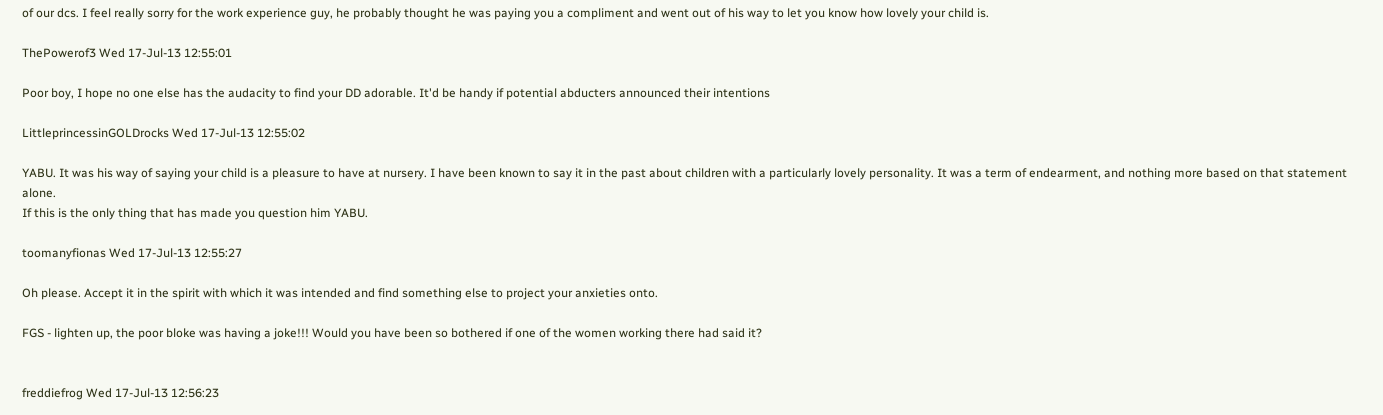of our dcs. I feel really sorry for the work experience guy, he probably thought he was paying you a compliment and went out of his way to let you know how lovely your child is.

ThePowerof3 Wed 17-Jul-13 12:55:01

Poor boy, I hope no one else has the audacity to find your DD adorable. It'd be handy if potential abducters announced their intentions

LittleprincessinGOLDrocks Wed 17-Jul-13 12:55:02

YABU. It was his way of saying your child is a pleasure to have at nursery. I have been known to say it in the past about children with a particularly lovely personality. It was a term of endearment, and nothing more based on that statement alone.
If this is the only thing that has made you question him YABU.

toomanyfionas Wed 17-Jul-13 12:55:27

Oh please. Accept it in the spirit with which it was intended and find something else to project your anxieties onto.

FGS - lighten up, the poor bloke was having a joke!!! Would you have been so bothered if one of the women working there had said it?


freddiefrog Wed 17-Jul-13 12:56:23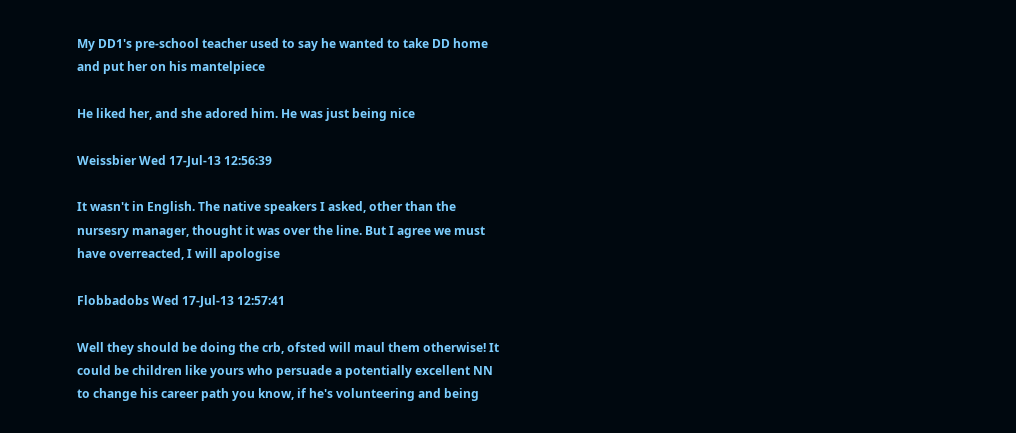My DD1's pre-school teacher used to say he wanted to take DD home and put her on his mantelpiece

He liked her, and she adored him. He was just being nice

Weissbier Wed 17-Jul-13 12:56:39

It wasn't in English. The native speakers I asked, other than the nursesry manager, thought it was over the line. But I agree we must have overreacted, I will apologise

Flobbadobs Wed 17-Jul-13 12:57:41

Well they should be doing the crb, ofsted will maul them otherwise! It could be children like yours who persuade a potentially excellent NN to change his career path you know, if he's volunteering and being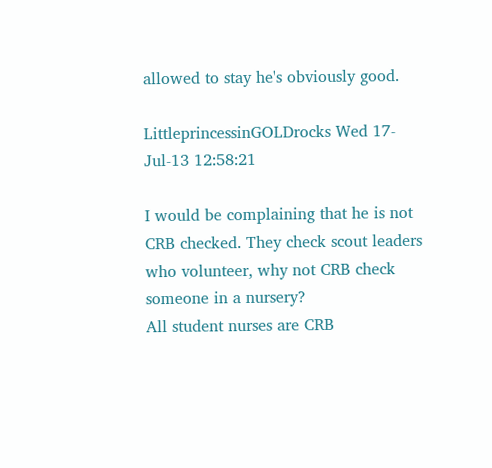allowed to stay he's obviously good.

LittleprincessinGOLDrocks Wed 17-Jul-13 12:58:21

I would be complaining that he is not CRB checked. They check scout leaders who volunteer, why not CRB check someone in a nursery?
All student nurses are CRB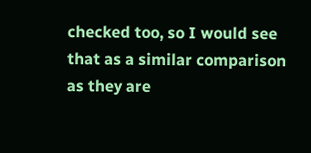checked too, so I would see that as a similar comparison as they are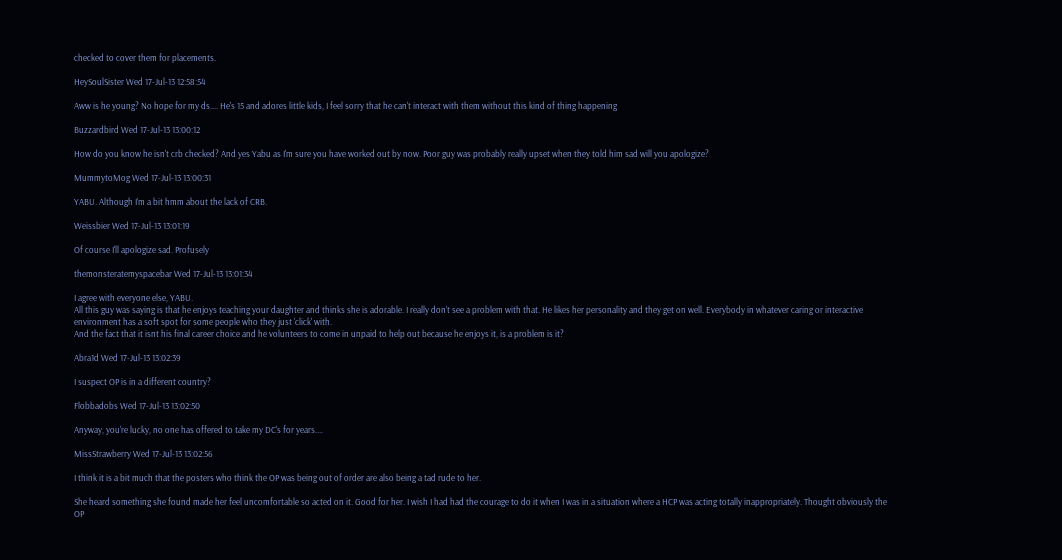checked to cover them for placements.

HeySoulSister Wed 17-Jul-13 12:58:54

Aww is he young? No hope for my ds.... He's 15 and adores little kids, I feel sorry that he can't interact with them without this kind of thing happening

Buzzardbird Wed 17-Jul-13 13:00:12

How do you know he isn't crb checked? And yes Yabu as I'm sure you have worked out by now. Poor guy was probably really upset when they told him sad will you apologize?

MummytoMog Wed 17-Jul-13 13:00:31

YABU. Although I'm a bit hmm about the lack of CRB.

Weissbier Wed 17-Jul-13 13:01:19

Of course I'll apologize sad. Profusely

themonsteratemyspacebar Wed 17-Jul-13 13:01:34

I agree with everyone else, YABU.
All this guy was saying is that he enjoys teaching your daughter and thinks she is adorable. I really don't see a problem with that. He likes her personality and they get on well. Everybody in whatever caring or interactive environment has a soft spot for some people who they just 'click' with.
And the fact that it isnt his final career choice and he volunteers to come in unpaid to help out because he enjoys it, is a problem is it?

Abra1d Wed 17-Jul-13 13:02:39

I suspect OP is in a different country?

Flobbadobs Wed 17-Jul-13 13:02:50

Anyway, you're lucky, no one has offered to take my DC's for years....

MissStrawberry Wed 17-Jul-13 13:02:56

I think it is a bit much that the posters who think the OP was being out of order are also being a tad rude to her.

She heard something she found made her feel uncomfortable so acted on it. Good for her. I wish I had had the courage to do it when I was in a situation where a HCP was acting totally inappropriately. Thought obviously the OP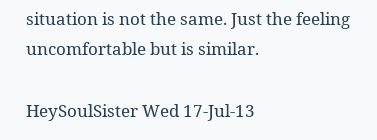situation is not the same. Just the feeling uncomfortable but is similar.

HeySoulSister Wed 17-Jul-13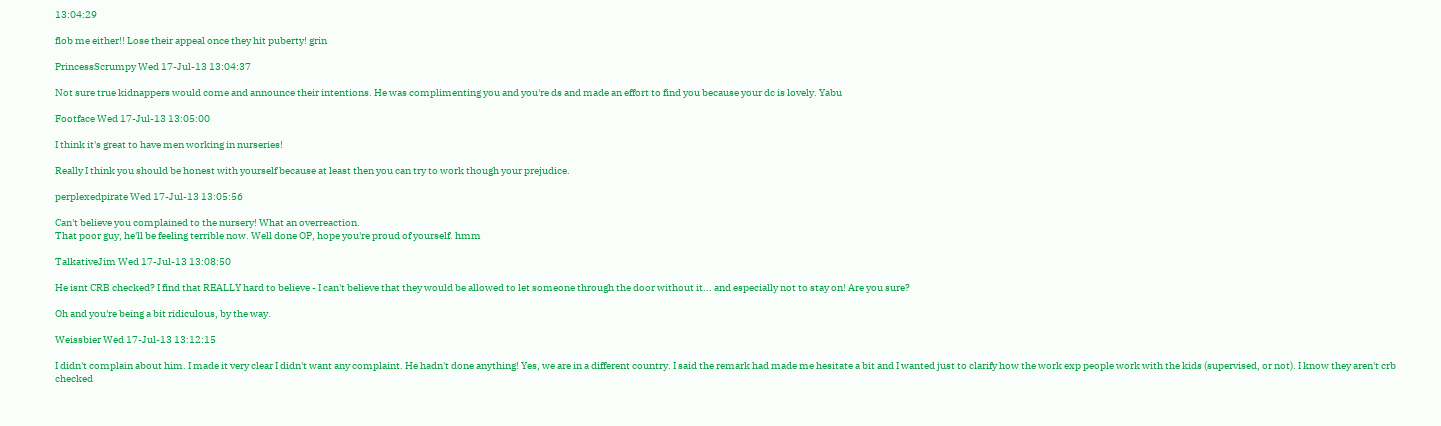13:04:29

flob me either!! Lose their appeal once they hit puberty! grin

PrincessScrumpy Wed 17-Jul-13 13:04:37

Not sure true kidnappers would come and announce their intentions. He was complimenting you and you're ds and made an effort to find you because your dc is lovely. Yabu

Footface Wed 17-Jul-13 13:05:00

I think it's great to have men working in nurseries!

Really I think you should be honest with yourself because at least then you can try to work though your prejudice.

perplexedpirate Wed 17-Jul-13 13:05:56

Can't believe you complained to the nursery! What an overreaction.
That poor guy, he'll be feeling terrible now. Well done OP, hope you're proud of yourself. hmm

TalkativeJim Wed 17-Jul-13 13:08:50

He isnt CRB checked? I find that REALLY hard to believe - I can't believe that they would be allowed to let someone through the door without it... and especially not to stay on! Are you sure?

Oh and you're being a bit ridiculous, by the way.

Weissbier Wed 17-Jul-13 13:12:15

I didn't complain about him. I made it very clear I didn't want any complaint. He hadn't done anything! Yes, we are in a different country. I said the remark had made me hesitate a bit and I wanted just to clarify how the work exp people work with the kids (supervised, or not). I know they aren't crb checked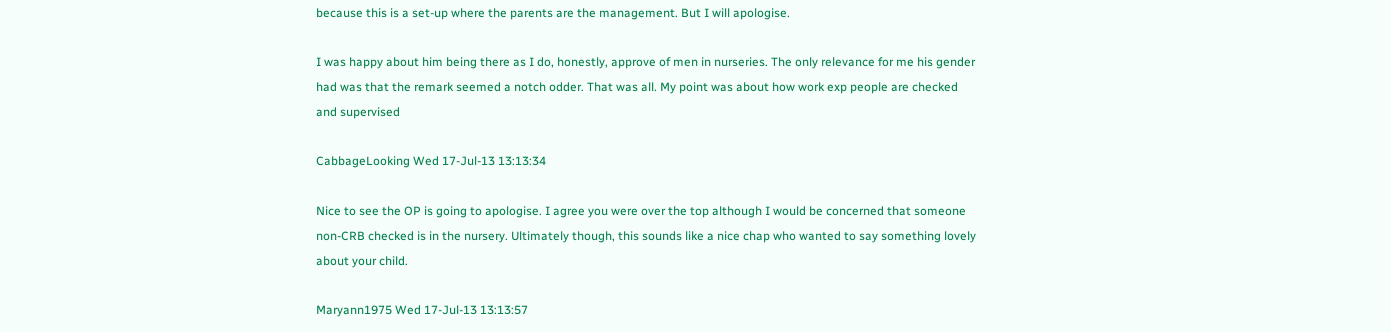because this is a set-up where the parents are the management. But I will apologise.

I was happy about him being there as I do, honestly, approve of men in nurseries. The only relevance for me his gender had was that the remark seemed a notch odder. That was all. My point was about how work exp people are checked and supervised

CabbageLooking Wed 17-Jul-13 13:13:34

Nice to see the OP is going to apologise. I agree you were over the top although I would be concerned that someone non-CRB checked is in the nursery. Ultimately though, this sounds like a nice chap who wanted to say something lovely about your child.

Maryann1975 Wed 17-Jul-13 13:13:57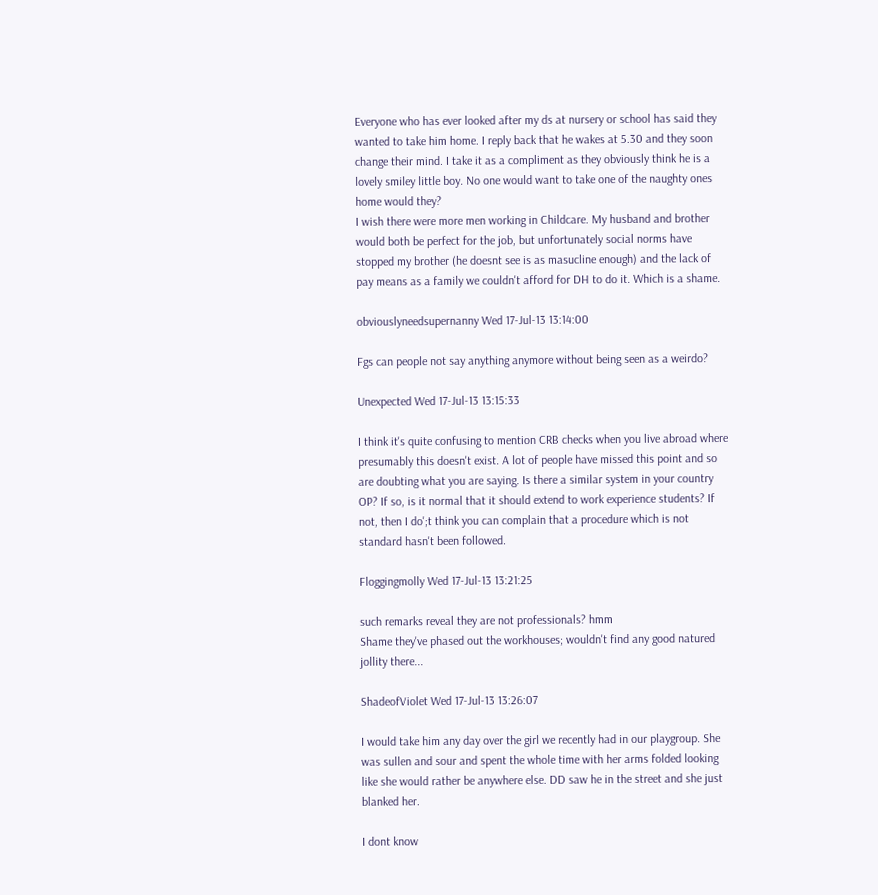Everyone who has ever looked after my ds at nursery or school has said they wanted to take him home. I reply back that he wakes at 5.30 and they soon change their mind. I take it as a compliment as they obviously think he is a lovely smiley little boy. No one would want to take one of the naughty ones home would they?
I wish there were more men working in Childcare. My husband and brother would both be perfect for the job, but unfortunately social norms have stopped my brother (he doesnt see is as masucline enough) and the lack of pay means as a family we couldn't afford for DH to do it. Which is a shame.

obviouslyneedsupernanny Wed 17-Jul-13 13:14:00

Fgs can people not say anything anymore without being seen as a weirdo?

Unexpected Wed 17-Jul-13 13:15:33

I think it's quite confusing to mention CRB checks when you live abroad where presumably this doesn't exist. A lot of people have missed this point and so are doubting what you are saying. Is there a similar system in your country OP? If so, is it normal that it should extend to work experience students? If not, then I do';t think you can complain that a procedure which is not standard hasn't been followed.

Floggingmolly Wed 17-Jul-13 13:21:25

such remarks reveal they are not professionals? hmm
Shame they've phased out the workhouses; wouldn't find any good natured jollity there...

ShadeofViolet Wed 17-Jul-13 13:26:07

I would take him any day over the girl we recently had in our playgroup. She was sullen and sour and spent the whole time with her arms folded looking like she would rather be anywhere else. DD saw he in the street and she just blanked her.

I dont know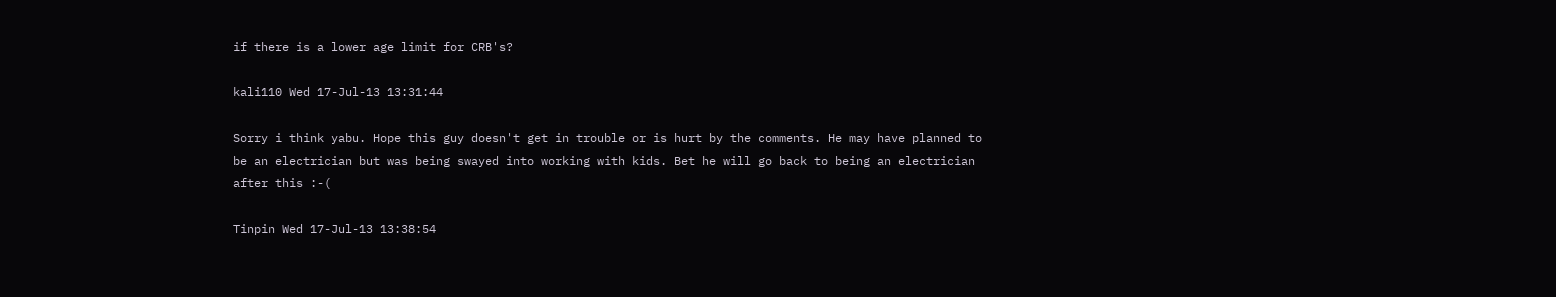if there is a lower age limit for CRB's?

kali110 Wed 17-Jul-13 13:31:44

Sorry i think yabu. Hope this guy doesn't get in trouble or is hurt by the comments. He may have planned to be an electrician but was being swayed into working with kids. Bet he will go back to being an electrician after this :-(

Tinpin Wed 17-Jul-13 13:38:54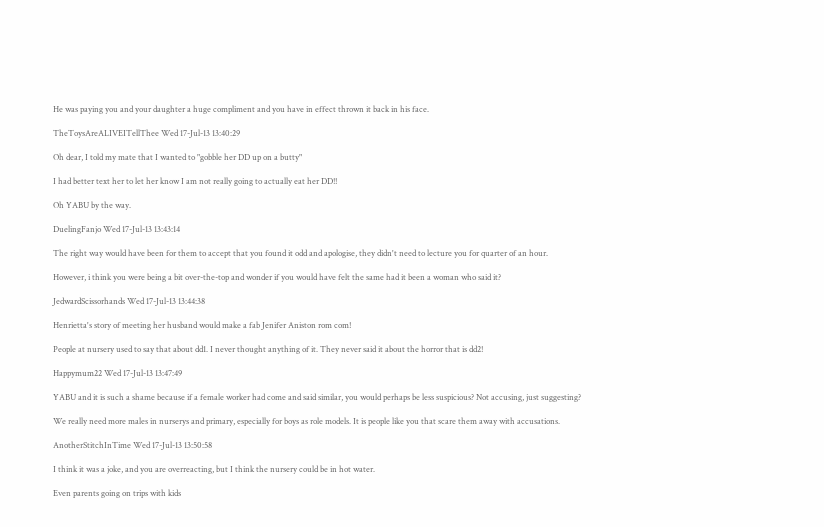He was paying you and your daughter a huge compliment and you have in effect thrown it back in his face.

TheToysAreALIVEITellThee Wed 17-Jul-13 13:40:29

Oh dear, I told my mate that I wanted to "gobble her DD up on a butty"

I had better text her to let her know I am not really going to actually eat her DD!!

Oh YABU by the way.

DuelingFanjo Wed 17-Jul-13 13:43:14

The right way would have been for them to accept that you found it odd and apologise, they didn't need to lecture you for quarter of an hour.

However, i think you were being a bit over-the-top and wonder if you would have felt the same had it been a woman who said it?

JedwardScissorhands Wed 17-Jul-13 13:44:38

Henrietta's story of meeting her husband would make a fab Jenifer Aniston rom com!

People at nursery used to say that about dd1. I never thought anything of it. They never said it about the horror that is dd2!

Happymum22 Wed 17-Jul-13 13:47:49

YABU and it is such a shame because if a female worker had come and said similar, you would perhaps be less suspicious? Not accusing, just suggesting?

We really need more males in nurserys and primary, especially for boys as role models. It is people like you that scare them away with accusations.

AnotherStitchInTime Wed 17-Jul-13 13:50:58

I think it was a joke, and you are overreacting, but I think the nursery could be in hot water.

Even parents going on trips with kids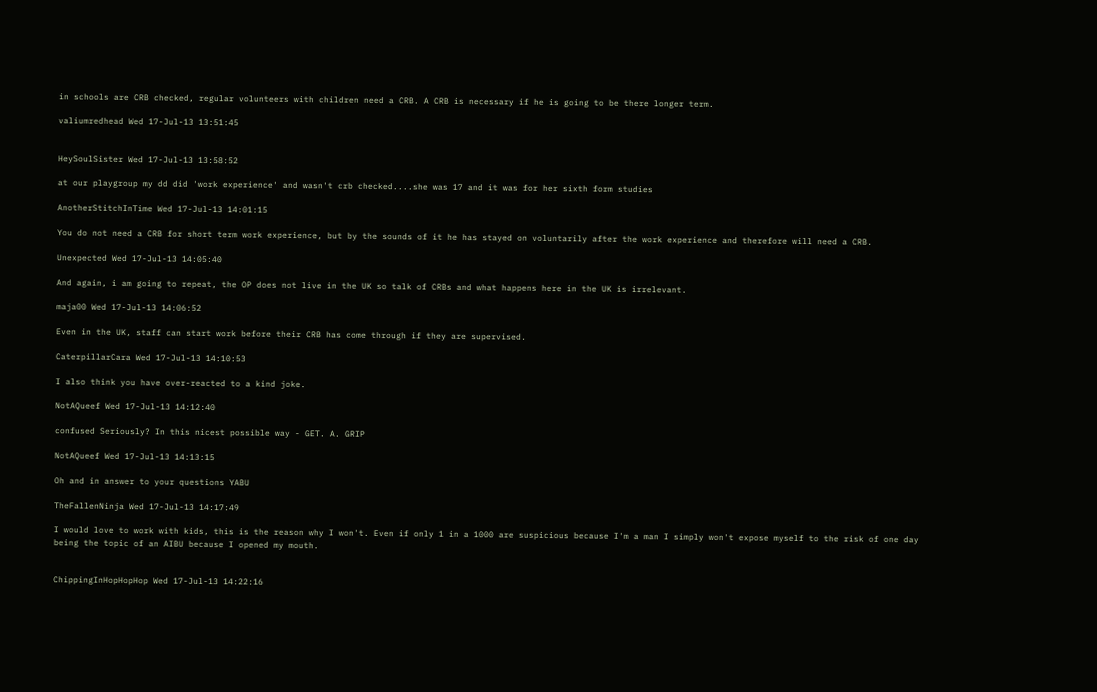in schools are CRB checked, regular volunteers with children need a CRB. A CRB is necessary if he is going to be there longer term.

valiumredhead Wed 17-Jul-13 13:51:45


HeySoulSister Wed 17-Jul-13 13:58:52

at our playgroup my dd did 'work experience' and wasn't crb checked....she was 17 and it was for her sixth form studies

AnotherStitchInTime Wed 17-Jul-13 14:01:15

You do not need a CRB for short term work experience, but by the sounds of it he has stayed on voluntarily after the work experience and therefore will need a CRB.

Unexpected Wed 17-Jul-13 14:05:40

And again, i am going to repeat, the OP does not live in the UK so talk of CRBs and what happens here in the UK is irrelevant.

maja00 Wed 17-Jul-13 14:06:52

Even in the UK, staff can start work before their CRB has come through if they are supervised.

CaterpillarCara Wed 17-Jul-13 14:10:53

I also think you have over-reacted to a kind joke.

NotAQueef Wed 17-Jul-13 14:12:40

confused Seriously? In this nicest possible way - GET. A. GRIP

NotAQueef Wed 17-Jul-13 14:13:15

Oh and in answer to your questions YABU

TheFallenNinja Wed 17-Jul-13 14:17:49

I would love to work with kids, this is the reason why I won't. Even if only 1 in a 1000 are suspicious because I'm a man I simply won't expose myself to the risk of one day being the topic of an AIBU because I opened my mouth.


ChippingInHopHopHop Wed 17-Jul-13 14:22:16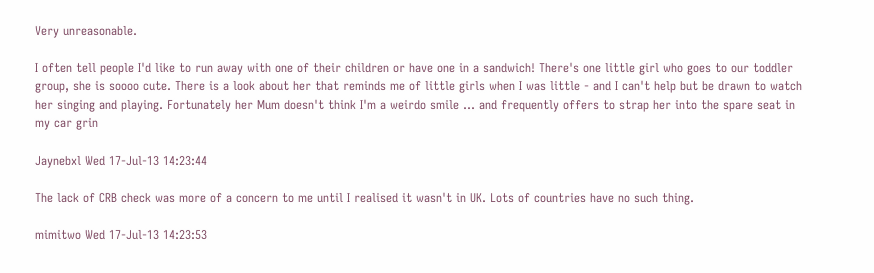Very unreasonable.

I often tell people I'd like to run away with one of their children or have one in a sandwich! There's one little girl who goes to our toddler group, she is soooo cute. There is a look about her that reminds me of little girls when I was little - and I can't help but be drawn to watch her singing and playing. Fortunately her Mum doesn't think I'm a weirdo smile ... and frequently offers to strap her into the spare seat in my car grin

Jaynebxl Wed 17-Jul-13 14:23:44

The lack of CRB check was more of a concern to me until I realised it wasn't in UK. Lots of countries have no such thing.

mimitwo Wed 17-Jul-13 14:23:53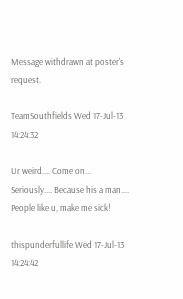Message withdrawn at poster's request.

TeamSouthfields Wed 17-Jul-13 14:24:32

Ur weird.... Come on... Seriously.... Because his a man.... People like u, make me sick!

thispunderfullife Wed 17-Jul-13 14:24:42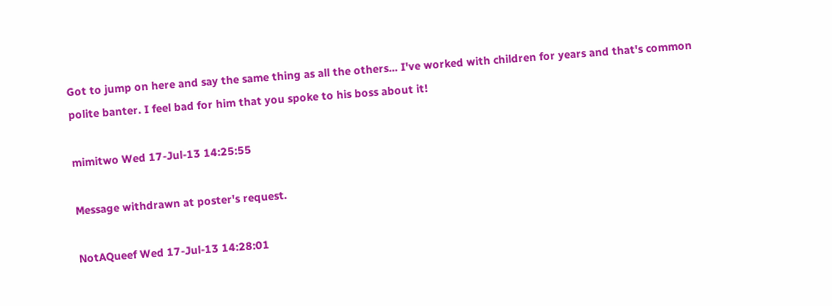Got to jump on here and say the same thing as all the others... I've worked with children for years and that's common polite banter. I feel bad for him that you spoke to his boss about it!

mimitwo Wed 17-Jul-13 14:25:55

Message withdrawn at poster's request.

NotAQueef Wed 17-Jul-13 14:28:01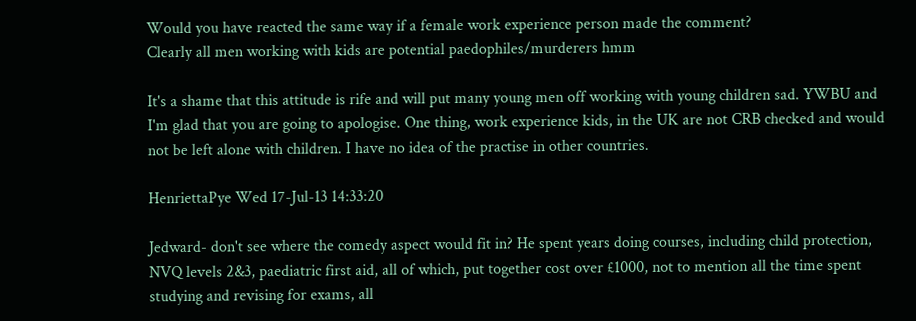Would you have reacted the same way if a female work experience person made the comment?
Clearly all men working with kids are potential paedophiles/murderers hmm

It's a shame that this attitude is rife and will put many young men off working with young children sad. YWBU and I'm glad that you are going to apologise. One thing, work experience kids, in the UK are not CRB checked and would not be left alone with children. I have no idea of the practise in other countries.

HenriettaPye Wed 17-Jul-13 14:33:20

Jedward- don't see where the comedy aspect would fit in? He spent years doing courses, including child protection, NVQ levels 2&3, paediatric first aid, all of which, put together cost over £1000, not to mention all the time spent studying and revising for exams, all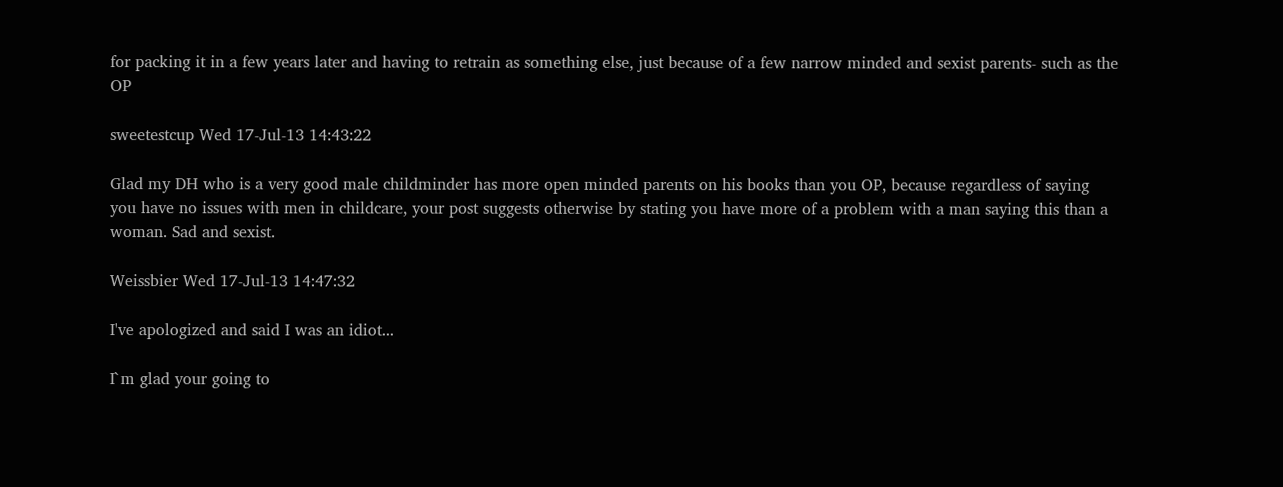for packing it in a few years later and having to retrain as something else, just because of a few narrow minded and sexist parents- such as the OP

sweetestcup Wed 17-Jul-13 14:43:22

Glad my DH who is a very good male childminder has more open minded parents on his books than you OP, because regardless of saying you have no issues with men in childcare, your post suggests otherwise by stating you have more of a problem with a man saying this than a woman. Sad and sexist.

Weissbier Wed 17-Jul-13 14:47:32

I've apologized and said I was an idiot...

I`m glad your going to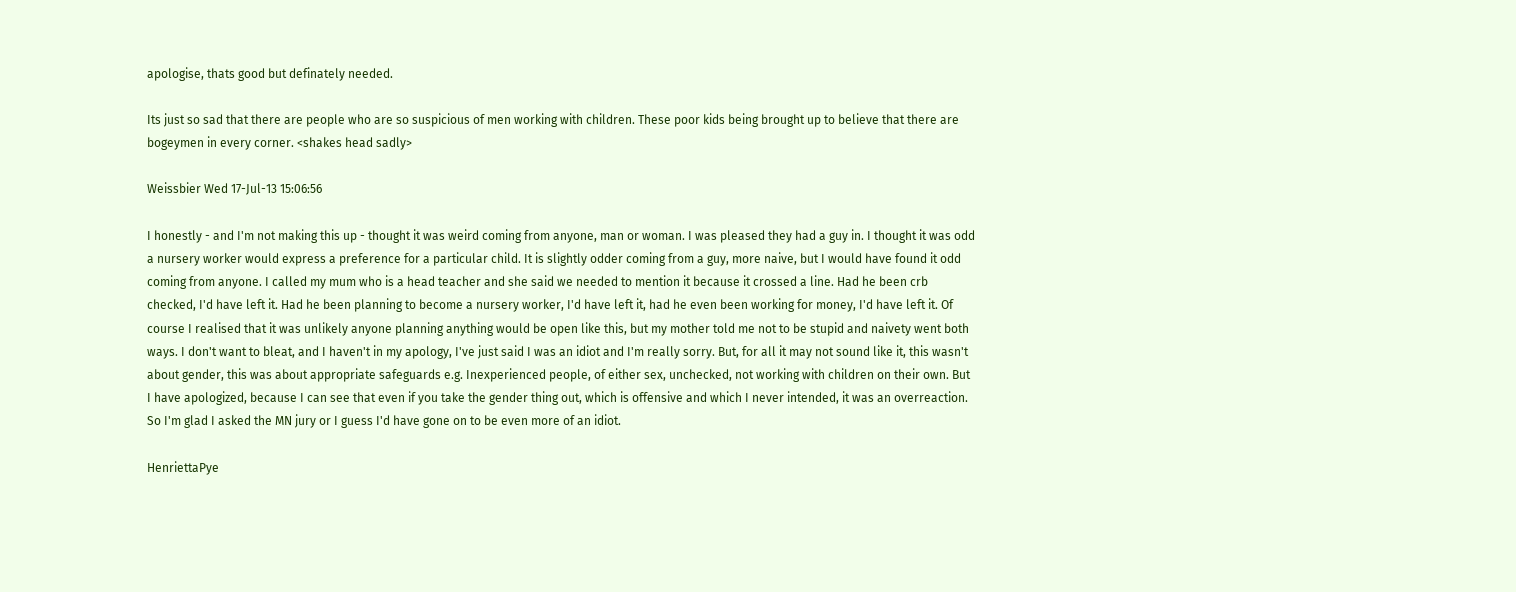apologise, thats good but definately needed.

Its just so sad that there are people who are so suspicious of men working with children. These poor kids being brought up to believe that there are bogeymen in every corner. <shakes head sadly>

Weissbier Wed 17-Jul-13 15:06:56

I honestly - and I'm not making this up - thought it was weird coming from anyone, man or woman. I was pleased they had a guy in. I thought it was odd a nursery worker would express a preference for a particular child. It is slightly odder coming from a guy, more naive, but I would have found it odd coming from anyone. I called my mum who is a head teacher and she said we needed to mention it because it crossed a line. Had he been crb checked, I'd have left it. Had he been planning to become a nursery worker, I'd have left it, had he even been working for money, I'd have left it. Of course I realised that it was unlikely anyone planning anything would be open like this, but my mother told me not to be stupid and naivety went both ways. I don't want to bleat, and I haven't in my apology, I've just said I was an idiot and I'm really sorry. But, for all it may not sound like it, this wasn't about gender, this was about appropriate safeguards e.g. Inexperienced people, of either sex, unchecked, not working with children on their own. But I have apologized, because I can see that even if you take the gender thing out, which is offensive and which I never intended, it was an overreaction. So I'm glad I asked the MN jury or I guess I'd have gone on to be even more of an idiot.

HenriettaPye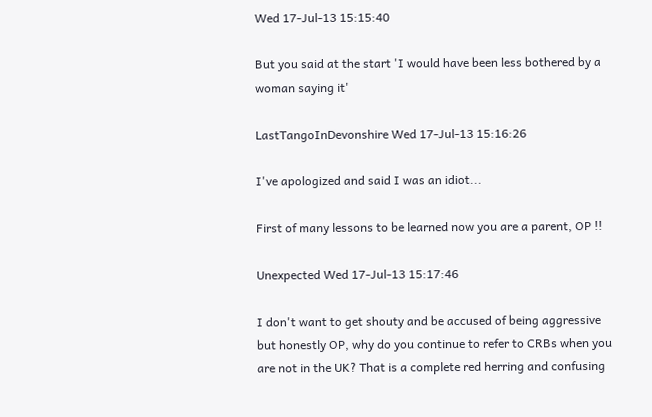Wed 17-Jul-13 15:15:40

But you said at the start 'I would have been less bothered by a woman saying it'

LastTangoInDevonshire Wed 17-Jul-13 15:16:26

I've apologized and said I was an idiot...

First of many lessons to be learned now you are a parent, OP !!

Unexpected Wed 17-Jul-13 15:17:46

I don't want to get shouty and be accused of being aggressive but honestly OP, why do you continue to refer to CRBs when you are not in the UK? That is a complete red herring and confusing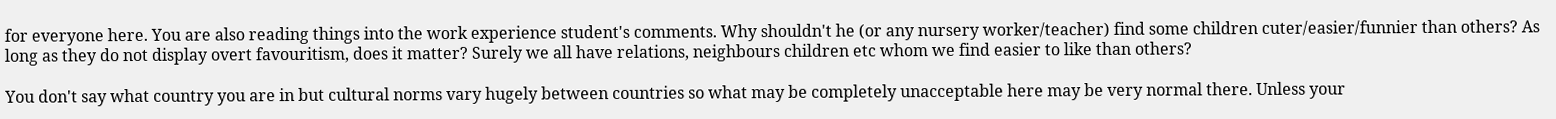for everyone here. You are also reading things into the work experience student's comments. Why shouldn't he (or any nursery worker/teacher) find some children cuter/easier/funnier than others? As long as they do not display overt favouritism, does it matter? Surely we all have relations, neighbours children etc whom we find easier to like than others?

You don't say what country you are in but cultural norms vary hugely between countries so what may be completely unacceptable here may be very normal there. Unless your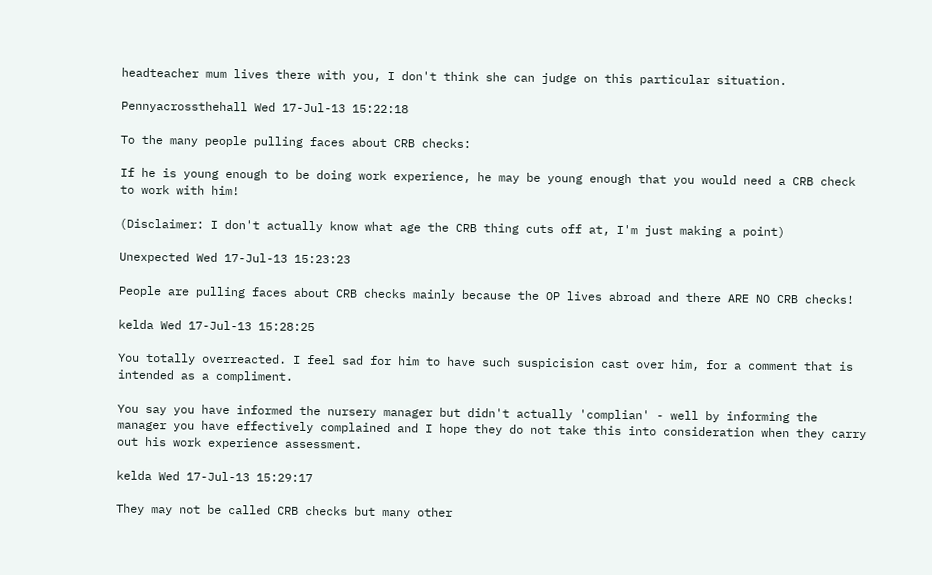headteacher mum lives there with you, I don't think she can judge on this particular situation.

Pennyacrossthehall Wed 17-Jul-13 15:22:18

To the many people pulling faces about CRB checks:

If he is young enough to be doing work experience, he may be young enough that you would need a CRB check to work with him!

(Disclaimer: I don't actually know what age the CRB thing cuts off at, I'm just making a point)

Unexpected Wed 17-Jul-13 15:23:23

People are pulling faces about CRB checks mainly because the OP lives abroad and there ARE NO CRB checks!

kelda Wed 17-Jul-13 15:28:25

You totally overreacted. I feel sad for him to have such suspicision cast over him, for a comment that is intended as a compliment.

You say you have informed the nursery manager but didn't actually 'complian' - well by informing the manager you have effectively complained and I hope they do not take this into consideration when they carry out his work experience assessment.

kelda Wed 17-Jul-13 15:29:17

They may not be called CRB checks but many other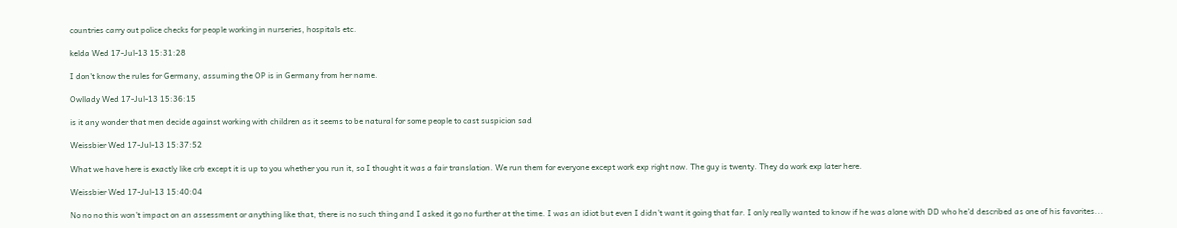countries carry out police checks for people working in nurseries, hospitals etc.

kelda Wed 17-Jul-13 15:31:28

I don't know the rules for Germany, assuming the OP is in Germany from her name.

Owllady Wed 17-Jul-13 15:36:15

is it any wonder that men decide against working with children as it seems to be natural for some people to cast suspicion sad

Weissbier Wed 17-Jul-13 15:37:52

What we have here is exactly like crb except it is up to you whether you run it, so I thought it was a fair translation. We run them for everyone except work exp right now. The guy is twenty. They do work exp later here.

Weissbier Wed 17-Jul-13 15:40:04

No no no this won't impact on an assessment or anything like that, there is no such thing and I asked it go no further at the time. I was an idiot but even I didn't want it going that far. I only really wanted to know if he was alone with DD who he'd described as one of his favorites...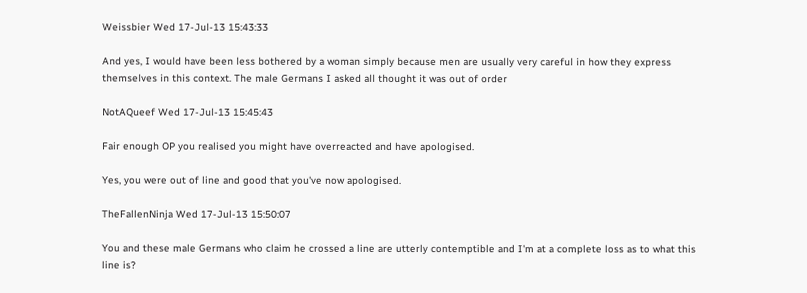Weissbier Wed 17-Jul-13 15:43:33

And yes, I would have been less bothered by a woman simply because men are usually very careful in how they express themselves in this context. The male Germans I asked all thought it was out of order

NotAQueef Wed 17-Jul-13 15:45:43

Fair enough OP you realised you might have overreacted and have apologised.

Yes, you were out of line and good that you've now apologised.

TheFallenNinja Wed 17-Jul-13 15:50:07

You and these male Germans who claim he crossed a line are utterly contemptible and I'm at a complete loss as to what this line is?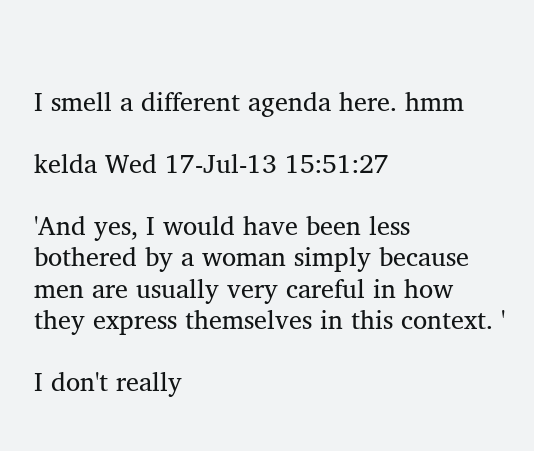I smell a different agenda here. hmm

kelda Wed 17-Jul-13 15:51:27

'And yes, I would have been less bothered by a woman simply because men are usually very careful in how they express themselves in this context. '

I don't really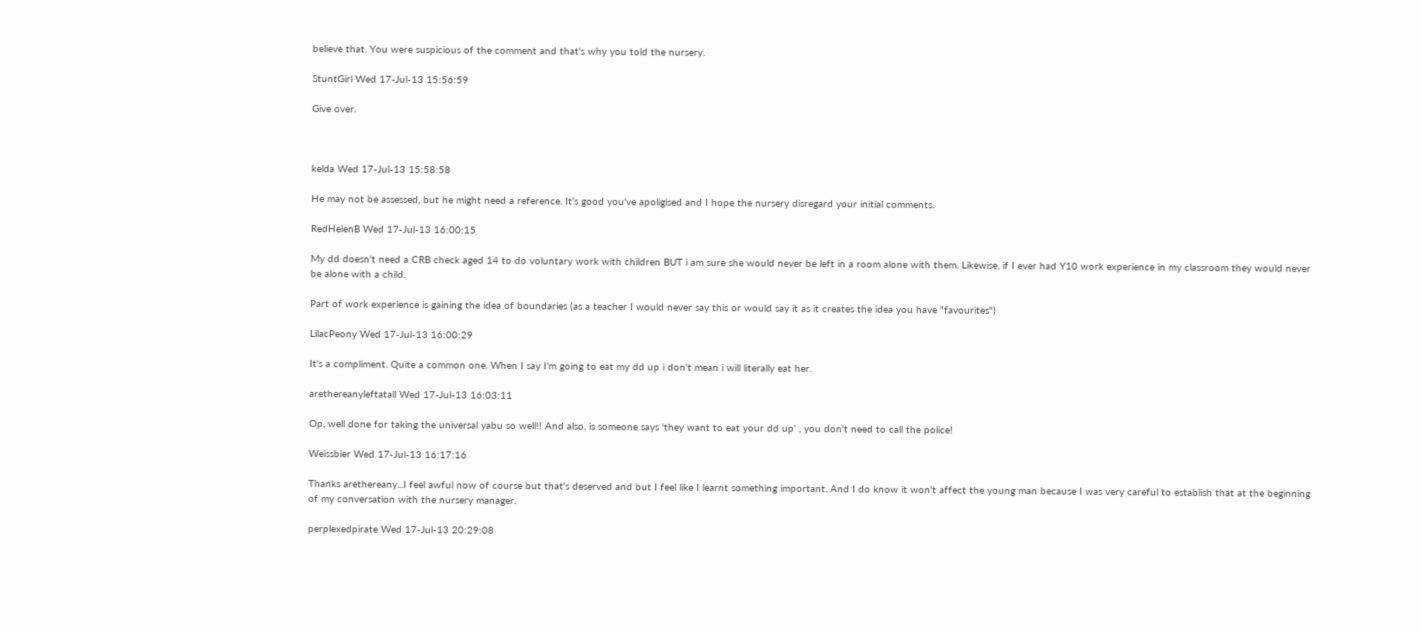believe that. You were suspicious of the comment and that's why you told the nursery.

StuntGirl Wed 17-Jul-13 15:56:59

Give over.



kelda Wed 17-Jul-13 15:58:58

He may not be assessed, but he might need a reference. It's good you've apoligised and I hope the nursery disregard your initial comments.

RedHelenB Wed 17-Jul-13 16:00:15

My dd doesn't need a CRB check aged 14 to do voluntary work with children BUT i am sure she would never be left in a room alone with them. Likewise, if I ever had Y10 work experience in my classroom they would never be alone with a child.

Part of work experience is gaining the idea of boundaries (as a teacher I would never say this or would say it as it creates the idea you have "favourites")

LilacPeony Wed 17-Jul-13 16:00:29

It's a compliment. Quite a common one. When I say I'm going to eat my dd up i don't mean i will literally eat her.

arethereanyleftatall Wed 17-Jul-13 16:03:11

Op, well done for taking the universal yabu so well!! And also, is someone says 'they want to eat your dd up' , you don't need to call the police!

Weissbier Wed 17-Jul-13 16:17:16

Thanks arethereany...I feel awful now of course but that's deserved and but I feel like I learnt something important. And I do know it won't affect the young man because I was very careful to establish that at the beginning of my conversation with the nursery manager.

perplexedpirate Wed 17-Jul-13 20:29:08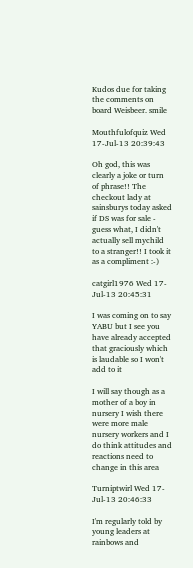Kudos due for taking the comments on board Weisbeer. smile

Mouthfulofquiz Wed 17-Jul-13 20:39:43

Oh god, this was clearly a joke or turn of phrase!! The checkout lady at sainsburys today asked if DS was for sale - guess what, I didn't actually sell mychild to a stranger!! I took it as a compliment :-)

catgirl1976 Wed 17-Jul-13 20:45:31

I was coming on to say YABU but I see you have already accepted that graciously which is laudable so I won't add to it

I will say though as a mother of a boy in nursery I wish there were more male nursery workers and I do think attitudes and reactions need to change in this area

Turniptwirl Wed 17-Jul-13 20:46:33

I'm regularly told by young leaders at rainbows and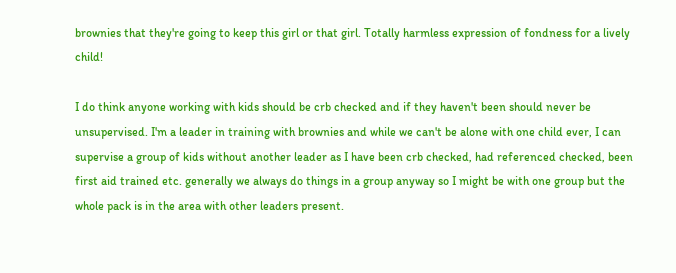brownies that they're going to keep this girl or that girl. Totally harmless expression of fondness for a lively child!

I do think anyone working with kids should be crb checked and if they haven't been should never be unsupervised. I'm a leader in training with brownies and while we can't be alone with one child ever, I can supervise a group of kids without another leader as I have been crb checked, had referenced checked, been first aid trained etc. generally we always do things in a group anyway so I might be with one group but the whole pack is in the area with other leaders present.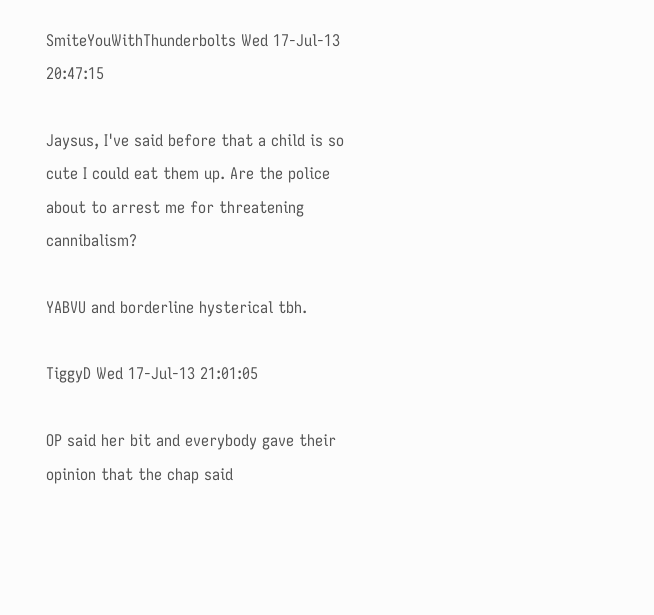SmiteYouWithThunderbolts Wed 17-Jul-13 20:47:15

Jaysus, I've said before that a child is so cute I could eat them up. Are the police about to arrest me for threatening cannibalism?

YABVU and borderline hysterical tbh.

TiggyD Wed 17-Jul-13 21:01:05

OP said her bit and everybody gave their opinion that the chap said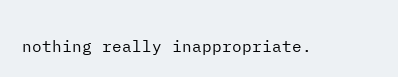nothing really inappropriate.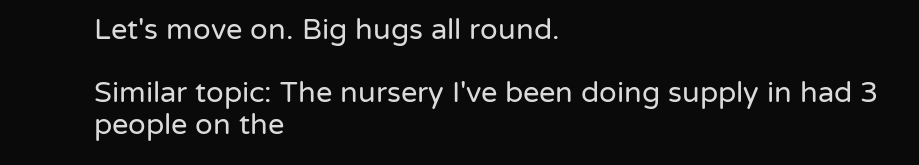Let's move on. Big hugs all round.

Similar topic: The nursery I've been doing supply in had 3 people on the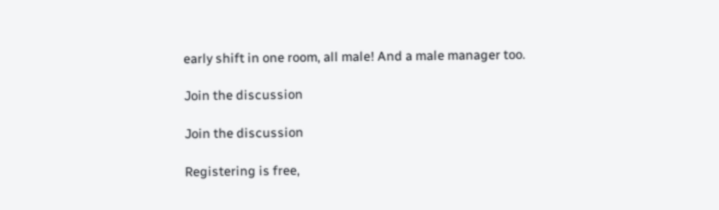early shift in one room, all male! And a male manager too.

Join the discussion

Join the discussion

Registering is free,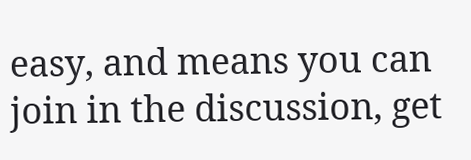easy, and means you can join in the discussion, get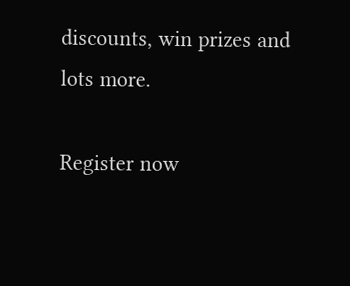discounts, win prizes and lots more.

Register now